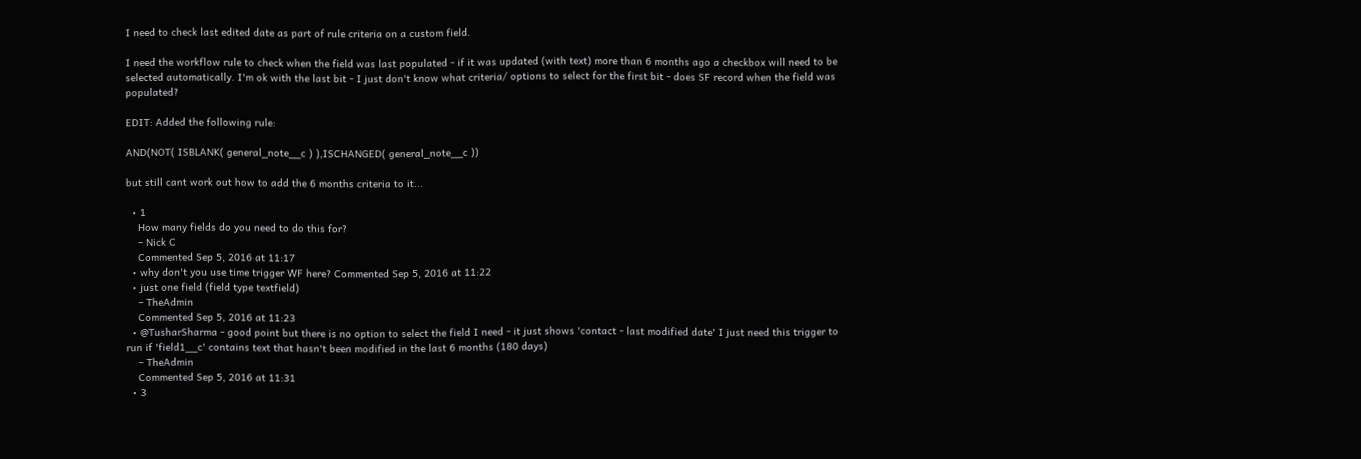I need to check last edited date as part of rule criteria on a custom field.

I need the workflow rule to check when the field was last populated - if it was updated (with text) more than 6 months ago a checkbox will need to be selected automatically. I'm ok with the last bit - I just don't know what criteria/ options to select for the first bit - does SF record when the field was populated?

EDIT: Added the following rule:

AND(NOT( ISBLANK( general_note__c ) ),ISCHANGED( general_note__c ))

but still cant work out how to add the 6 months criteria to it...

  • 1
    How many fields do you need to do this for?
    – Nick C
    Commented Sep 5, 2016 at 11:17
  • why don't you use time trigger WF here? Commented Sep 5, 2016 at 11:22
  • just one field (field type textfield)
    – TheAdmin
    Commented Sep 5, 2016 at 11:23
  • @TusharSharma - good point but there is no option to select the field I need - it just shows 'contact - last modified date' I just need this trigger to run if 'field1__c' contains text that hasn't been modified in the last 6 months (180 days)
    – TheAdmin
    Commented Sep 5, 2016 at 11:31
  • 3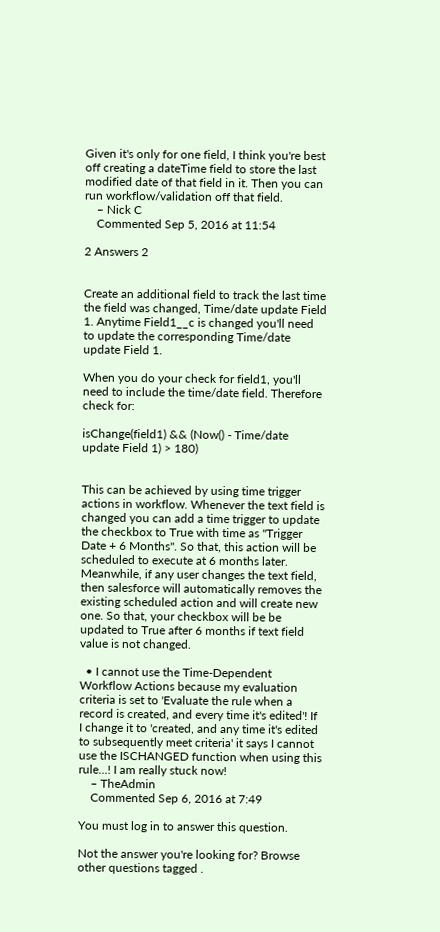Given it's only for one field, I think you're best off creating a dateTime field to store the last modified date of that field in it. Then you can run workflow/validation off that field.
    – Nick C
    Commented Sep 5, 2016 at 11:54

2 Answers 2


Create an additional field to track the last time the field was changed, Time/date update Field 1. Anytime Field1__c is changed you'll need to update the corresponding Time/date update Field 1.

When you do your check for field1, you'll need to include the time/date field. Therefore check for:

isChange(field1) && (Now() - Time/date update Field 1) > 180)


This can be achieved by using time trigger actions in workflow. Whenever the text field is changed you can add a time trigger to update the checkbox to True with time as "Trigger Date + 6 Months". So that, this action will be scheduled to execute at 6 months later. Meanwhile, if any user changes the text field, then salesforce will automatically removes the existing scheduled action and will create new one. So that, your checkbox will be be updated to True after 6 months if text field value is not changed.

  • I cannot use the Time-Dependent Workflow Actions because my evaluation criteria is set to 'Evaluate the rule when a record is created, and every time it's edited'! If I change it to 'created, and any time it's edited to subsequently meet criteria' it says I cannot use the ISCHANGED function when using this rule...! I am really stuck now!
    – TheAdmin
    Commented Sep 6, 2016 at 7:49

You must log in to answer this question.

Not the answer you're looking for? Browse other questions tagged .